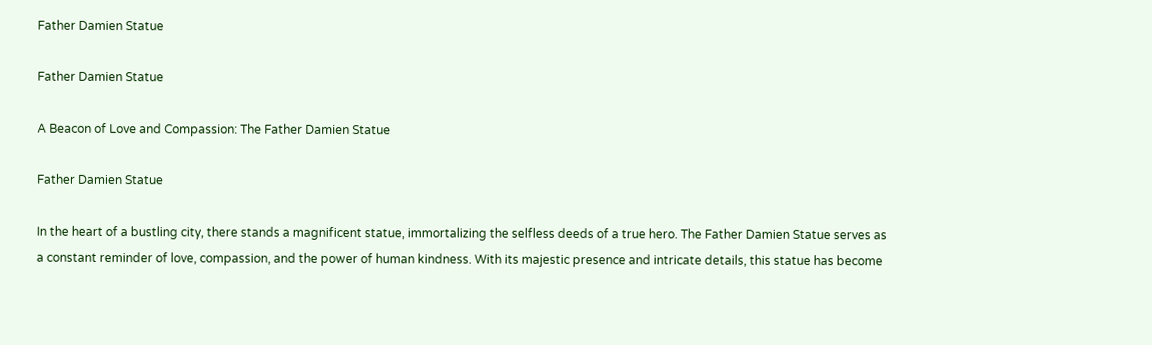Father Damien Statue

Father Damien Statue

A Beacon of Love and Compassion: The Father Damien Statue

Father Damien Statue

In the heart of a bustling city, there stands a magnificent statue, immortalizing the selfless deeds of a true hero. The Father Damien Statue serves as a constant reminder of love, compassion, and the power of human kindness. With its majestic presence and intricate details, this statue has become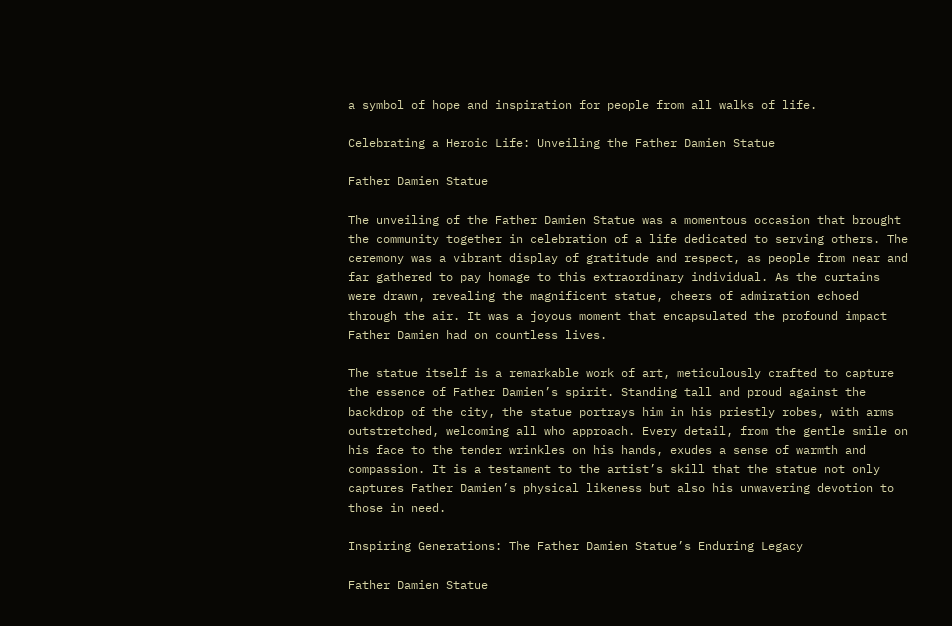a symbol of hope and inspiration for people from all walks of life.

Celebrating a Heroic Life: Unveiling the Father Damien Statue

Father Damien Statue

The unveiling of the Father Damien Statue was a momentous occasion that brought the community together in celebration of a life dedicated to serving others. The ceremony was a vibrant display of gratitude and respect, as people from near and far gathered to pay homage to this extraordinary individual. As the curtains were drawn, revealing the magnificent statue, cheers of admiration echoed through the air. It was a joyous moment that encapsulated the profound impact Father Damien had on countless lives.

The statue itself is a remarkable work of art, meticulously crafted to capture the essence of Father Damien’s spirit. Standing tall and proud against the backdrop of the city, the statue portrays him in his priestly robes, with arms outstretched, welcoming all who approach. Every detail, from the gentle smile on his face to the tender wrinkles on his hands, exudes a sense of warmth and compassion. It is a testament to the artist’s skill that the statue not only captures Father Damien’s physical likeness but also his unwavering devotion to those in need.

Inspiring Generations: The Father Damien Statue’s Enduring Legacy

Father Damien Statue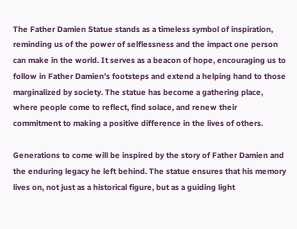The Father Damien Statue stands as a timeless symbol of inspiration, reminding us of the power of selflessness and the impact one person can make in the world. It serves as a beacon of hope, encouraging us to follow in Father Damien’s footsteps and extend a helping hand to those marginalized by society. The statue has become a gathering place, where people come to reflect, find solace, and renew their commitment to making a positive difference in the lives of others.

Generations to come will be inspired by the story of Father Damien and the enduring legacy he left behind. The statue ensures that his memory lives on, not just as a historical figure, but as a guiding light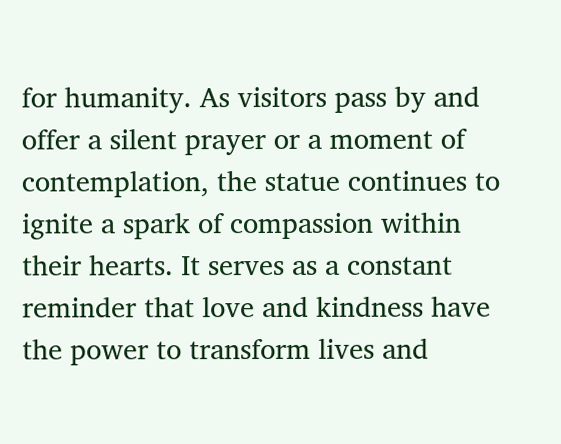for humanity. As visitors pass by and offer a silent prayer or a moment of contemplation, the statue continues to ignite a spark of compassion within their hearts. It serves as a constant reminder that love and kindness have the power to transform lives and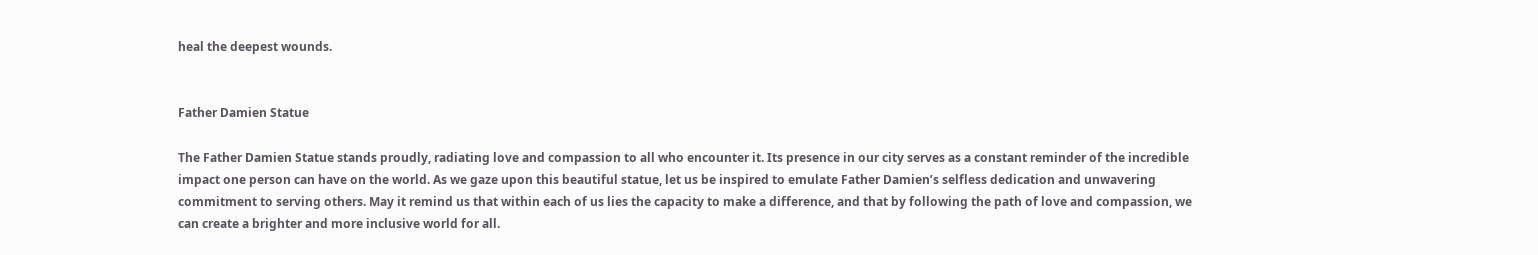heal the deepest wounds.


Father Damien Statue

The Father Damien Statue stands proudly, radiating love and compassion to all who encounter it. Its presence in our city serves as a constant reminder of the incredible impact one person can have on the world. As we gaze upon this beautiful statue, let us be inspired to emulate Father Damien’s selfless dedication and unwavering commitment to serving others. May it remind us that within each of us lies the capacity to make a difference, and that by following the path of love and compassion, we can create a brighter and more inclusive world for all.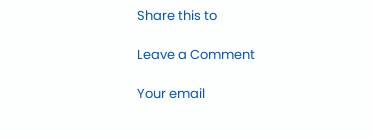Share this to

Leave a Comment

Your email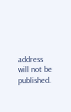address will not be published.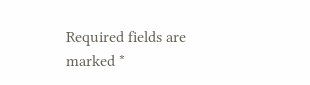Required fields are marked *